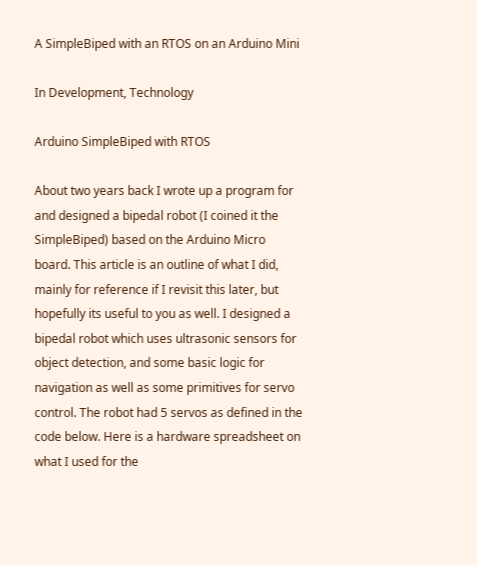A SimpleBiped with an RTOS on an Arduino Mini

In Development, Technology

Arduino SimpleBiped with RTOS

About two years back I wrote up a program for and designed a bipedal robot (I coined it the SimpleBiped) based on the Arduino Micro board. This article is an outline of what I did, mainly for reference if I revisit this later, but hopefully its useful to you as well. I designed a bipedal robot which uses ultrasonic sensors for object detection, and some basic logic for navigation as well as some primitives for servo control. The robot had 5 servos as defined in the code below. Here is a hardware spreadsheet on what I used for the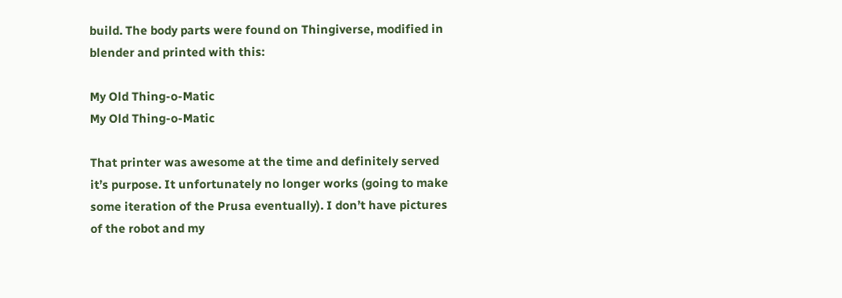build. The body parts were found on Thingiverse, modified in blender and printed with this:

My Old Thing-o-Matic
My Old Thing-o-Matic

That printer was awesome at the time and definitely served it’s purpose. It unfortunately no longer works (going to make some iteration of the Prusa eventually). I don’t have pictures of the robot and my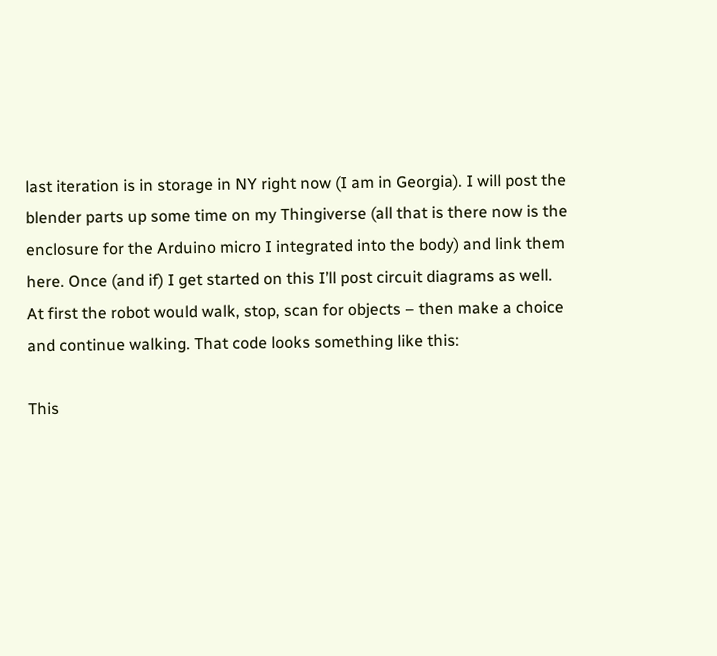last iteration is in storage in NY right now (I am in Georgia). I will post the blender parts up some time on my Thingiverse (all that is there now is the enclosure for the Arduino micro I integrated into the body) and link them here. Once (and if) I get started on this I’ll post circuit diagrams as well. At first the robot would walk, stop, scan for objects – then make a choice and continue walking. That code looks something like this:

This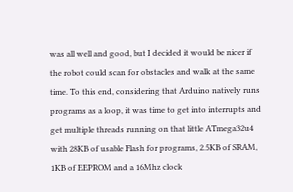was all well and good, but I decided it would be nicer if the robot could scan for obstacles and walk at the same time. To this end, considering that Arduino natively runs programs as a loop, it was time to get into interrupts and get multiple threads running on that little ATmega32u4 with 28KB of usable Flash for programs, 2.5KB of SRAM, 1KB of EEPROM and a 16Mhz clock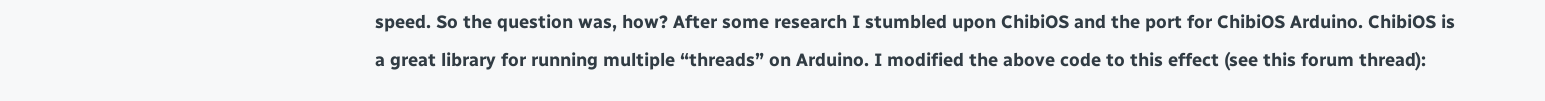speed. So the question was, how? After some research I stumbled upon ChibiOS and the port for ChibiOS Arduino. ChibiOS is a great library for running multiple “threads” on Arduino. I modified the above code to this effect (see this forum thread):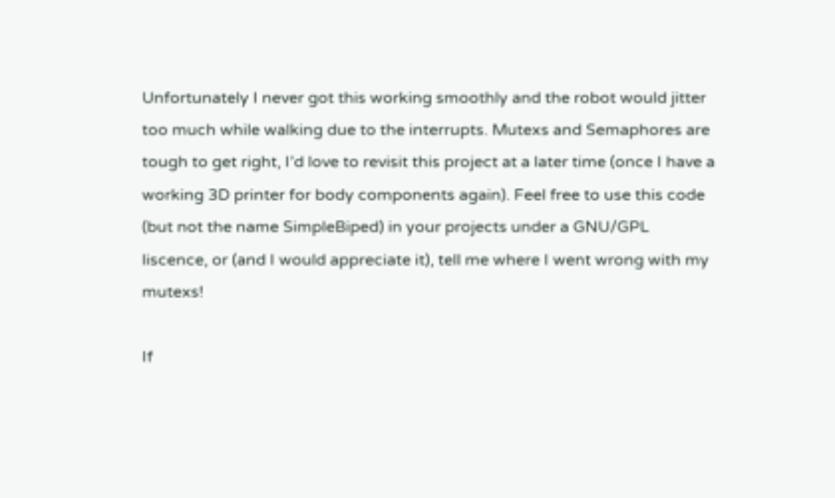Unfortunately I never got this working smoothly and the robot would jitter too much while walking due to the interrupts. Mutexs and Semaphores are tough to get right, I’d love to revisit this project at a later time (once I have a working 3D printer for body components again). Feel free to use this code (but not the name SimpleBiped) in your projects under a GNU/GPL liscence, or (and I would appreciate it), tell me where I went wrong with my mutexs!

If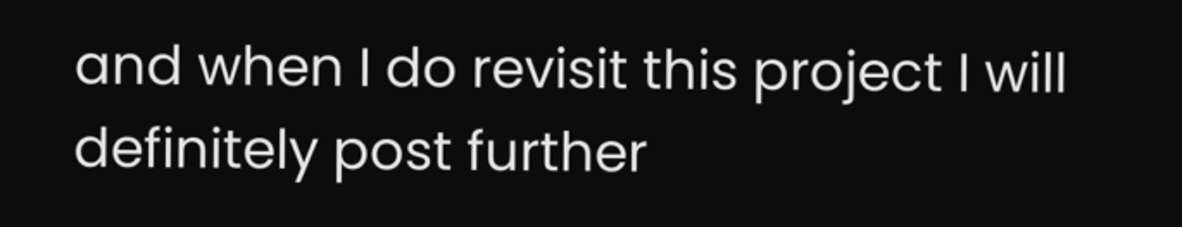and when I do revisit this project I will definitely post further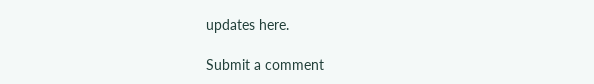updates here.

Submit a comment